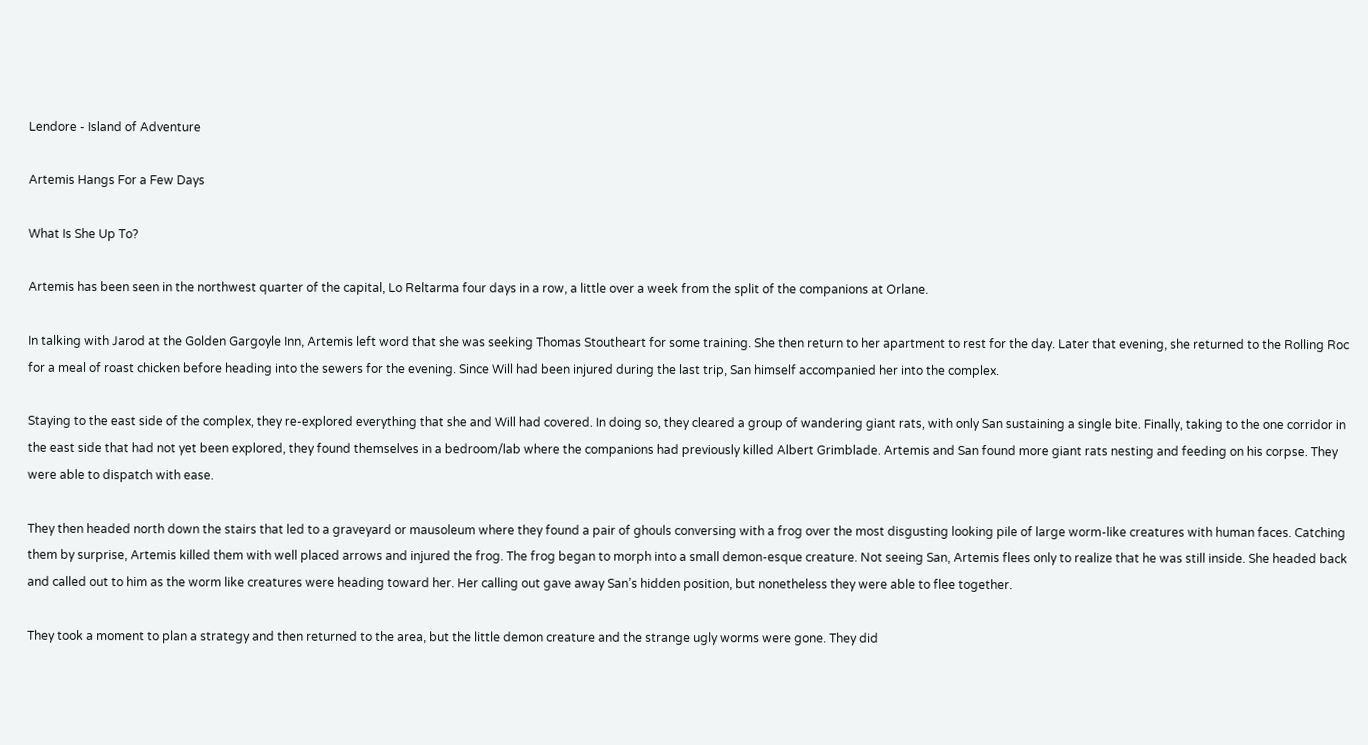Lendore - Island of Adventure

Artemis Hangs For a Few Days

What Is She Up To?

Artemis has been seen in the northwest quarter of the capital, Lo Reltarma four days in a row, a little over a week from the split of the companions at Orlane.

In talking with Jarod at the Golden Gargoyle Inn, Artemis left word that she was seeking Thomas Stoutheart for some training. She then return to her apartment to rest for the day. Later that evening, she returned to the Rolling Roc for a meal of roast chicken before heading into the sewers for the evening. Since Will had been injured during the last trip, San himself accompanied her into the complex.

Staying to the east side of the complex, they re-explored everything that she and Will had covered. In doing so, they cleared a group of wandering giant rats, with only San sustaining a single bite. Finally, taking to the one corridor in the east side that had not yet been explored, they found themselves in a bedroom/lab where the companions had previously killed Albert Grimblade. Artemis and San found more giant rats nesting and feeding on his corpse. They were able to dispatch with ease.

They then headed north down the stairs that led to a graveyard or mausoleum where they found a pair of ghouls conversing with a frog over the most disgusting looking pile of large worm-like creatures with human faces. Catching them by surprise, Artemis killed them with well placed arrows and injured the frog. The frog began to morph into a small demon-esque creature. Not seeing San, Artemis flees only to realize that he was still inside. She headed back and called out to him as the worm like creatures were heading toward her. Her calling out gave away San’s hidden position, but nonetheless they were able to flee together.

They took a moment to plan a strategy and then returned to the area, but the little demon creature and the strange ugly worms were gone. They did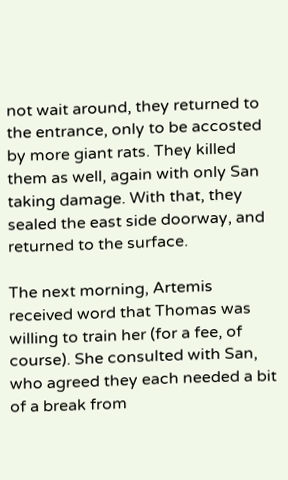not wait around, they returned to the entrance, only to be accosted by more giant rats. They killed them as well, again with only San taking damage. With that, they sealed the east side doorway, and returned to the surface.

The next morning, Artemis received word that Thomas was willing to train her (for a fee, of course). She consulted with San, who agreed they each needed a bit of a break from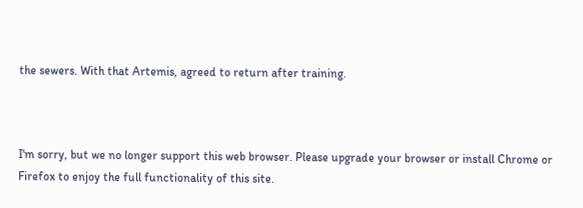the sewers. With that Artemis, agreed to return after training.



I'm sorry, but we no longer support this web browser. Please upgrade your browser or install Chrome or Firefox to enjoy the full functionality of this site.